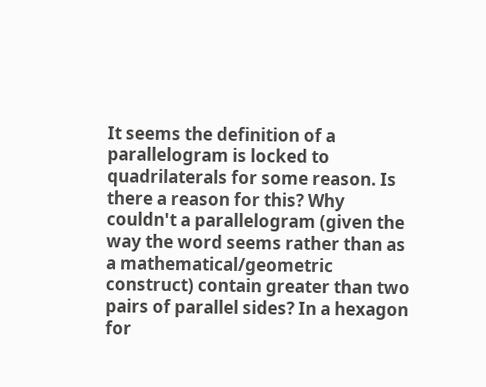It seems the definition of a parallelogram is locked to quadrilaterals for some reason. Is there a reason for this? Why couldn't a parallelogram (given the way the word seems rather than as a mathematical/geometric construct) contain greater than two pairs of parallel sides? In a hexagon for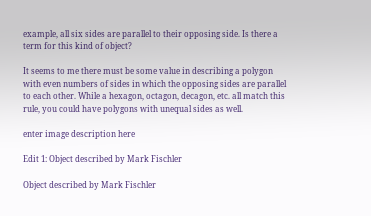example, all six sides are parallel to their opposing side. Is there a term for this kind of object?

It seems to me there must be some value in describing a polygon with even numbers of sides in which the opposing sides are parallel to each other. While a hexagon, octagon, decagon, etc. all match this rule, you could have polygons with unequal sides as well.

enter image description here

Edit 1: Object described by Mark Fischler

Object described by Mark Fischler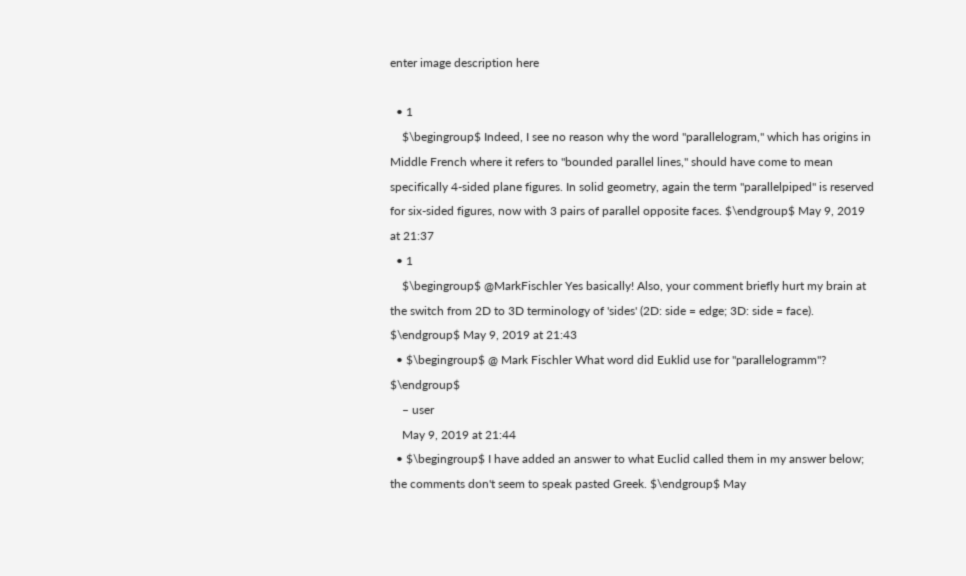enter image description here

  • 1
    $\begingroup$ Indeed, I see no reason why the word "parallelogram," which has origins in Middle French where it refers to "bounded parallel lines," should have come to mean specifically 4-sided plane figures. In solid geometry, again the term "parallelpiped" is reserved for six-sided figures, now with 3 pairs of parallel opposite faces. $\endgroup$ May 9, 2019 at 21:37
  • 1
    $\begingroup$ @MarkFischler Yes basically! Also, your comment briefly hurt my brain at the switch from 2D to 3D terminology of 'sides' (2D: side = edge; 3D: side = face). $\endgroup$ May 9, 2019 at 21:43
  • $\begingroup$ @ Mark Fischler What word did Euklid use for "parallelogramm"? $\endgroup$
    – user
    May 9, 2019 at 21:44
  • $\begingroup$ I have added an answer to what Euclid called them in my answer below; the comments don't seem to speak pasted Greek. $\endgroup$ May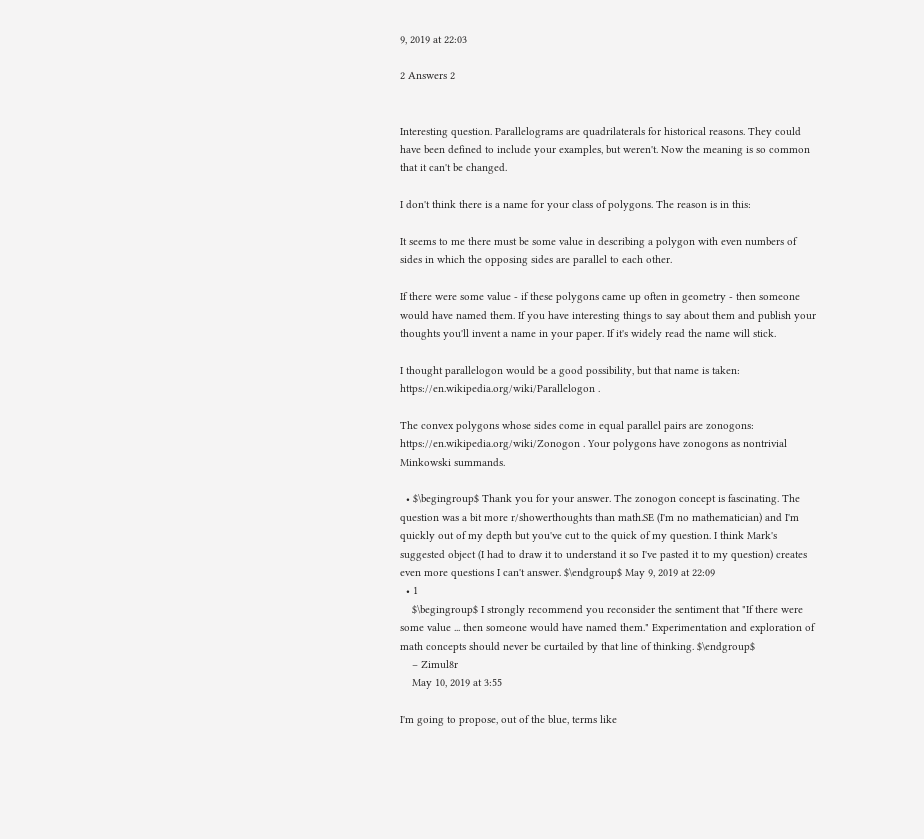9, 2019 at 22:03

2 Answers 2


Interesting question. Parallelograms are quadrilaterals for historical reasons. They could have been defined to include your examples, but weren't. Now the meaning is so common that it can't be changed.

I don't think there is a name for your class of polygons. The reason is in this:

It seems to me there must be some value in describing a polygon with even numbers of sides in which the opposing sides are parallel to each other.

If there were some value - if these polygons came up often in geometry - then someone would have named them. If you have interesting things to say about them and publish your thoughts you'll invent a name in your paper. If it's widely read the name will stick.

I thought parallelogon would be a good possibility, but that name is taken: https://en.wikipedia.org/wiki/Parallelogon .

The convex polygons whose sides come in equal parallel pairs are zonogons: https://en.wikipedia.org/wiki/Zonogon . Your polygons have zonogons as nontrivial Minkowski summands.

  • $\begingroup$ Thank you for your answer. The zonogon concept is fascinating. The question was a bit more r/showerthoughts than math.SE (I'm no mathematician) and I'm quickly out of my depth but you've cut to the quick of my question. I think Mark's suggested object (I had to draw it to understand it so I've pasted it to my question) creates even more questions I can't answer. $\endgroup$ May 9, 2019 at 22:09
  • 1
    $\begingroup$ I strongly recommend you reconsider the sentiment that "If there were some value ... then someone would have named them." Experimentation and exploration of math concepts should never be curtailed by that line of thinking. $\endgroup$
    – Zimul8r
    May 10, 2019 at 3:55

I'm going to propose, out of the blue, terms like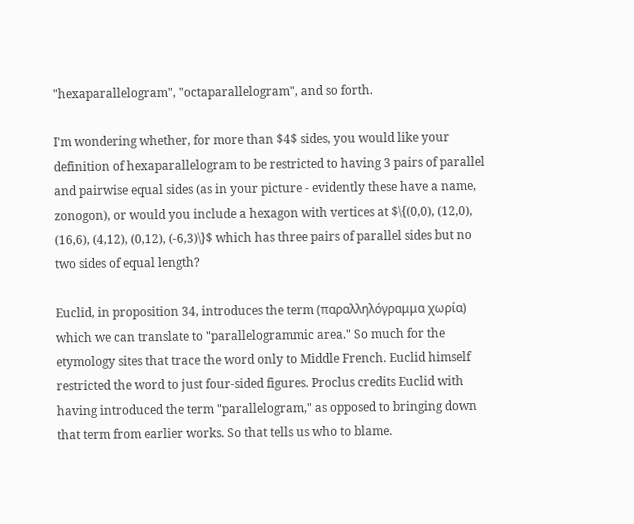"hexaparallelogram", "octaparallelogram", and so forth.

I'm wondering whether, for more than $4$ sides, you would like your definition of hexaparallelogram to be restricted to having 3 pairs of parallel and pairwise equal sides (as in your picture - evidently these have a name, zonogon), or would you include a hexagon with vertices at $\{(0,0), (12,0), (16,6), (4,12), (0,12), (-6,3)\}$ which has three pairs of parallel sides but no two sides of equal length?

Euclid, in proposition 34, introduces the term (παραλληλόγραμμα χωρία) which we can translate to "parallelogrammic area." So much for the etymology sites that trace the word only to Middle French. Euclid himself restricted the word to just four-sided figures. Proclus credits Euclid with having introduced the term "parallelogram," as opposed to bringing down that term from earlier works. So that tells us who to blame.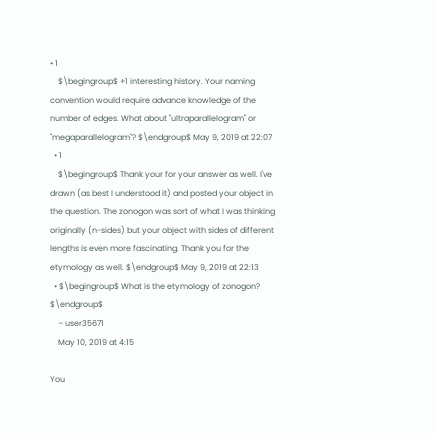• 1
    $\begingroup$ +1 interesting history. Your naming convention would require advance knowledge of the number of edges. What about "ultraparallelogram" or "megaparallelogram"? $\endgroup$ May 9, 2019 at 22:07
  • 1
    $\begingroup$ Thank your for your answer as well. I've drawn (as best I understood it) and posted your object in the question. The zonogon was sort of what I was thinking originally (n-sides) but your object with sides of different lengths is even more fascinating. Thank you for the etymology as well. $\endgroup$ May 9, 2019 at 22:13
  • $\begingroup$ What is the etymology of zonogon? $\endgroup$
    – user35671
    May 10, 2019 at 4:15

You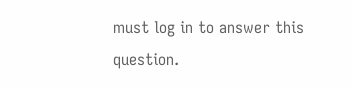must log in to answer this question.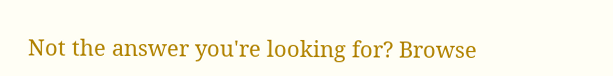Not the answer you're looking for? Browse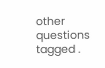other questions tagged .